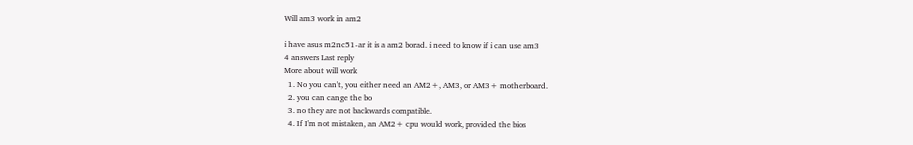Will am3 work in am2

i have asus m2nc51-ar it is a am2 borad. i need to know if i can use am3
4 answers Last reply
More about will work
  1. No you can't, you either need an AM2+, AM3, or AM3+ motherboard.
  2. you can cange the bo
  3. no they are not backwards compatible.
  4. If I'm not mistaken, an AM2+ cpu would work, provided the bios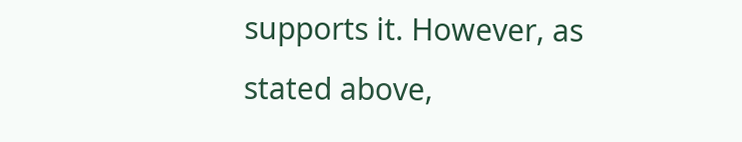supports it. However, as stated above,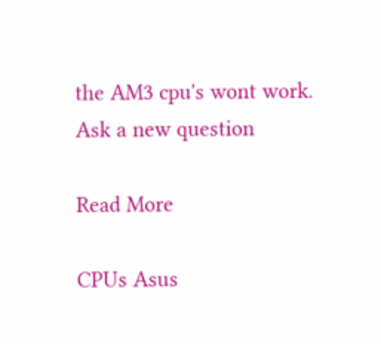the AM3 cpu's wont work.
Ask a new question

Read More

CPUs Asus